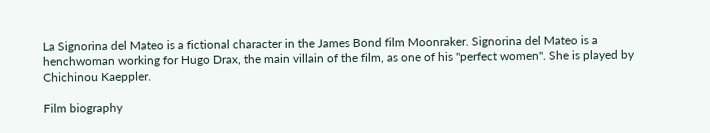La Signorina del Mateo is a fictional character in the James Bond film Moonraker. Signorina del Mateo is a henchwoman working for Hugo Drax, the main villain of the film, as one of his "perfect women". She is played by Chichinou Kaeppler.

Film biography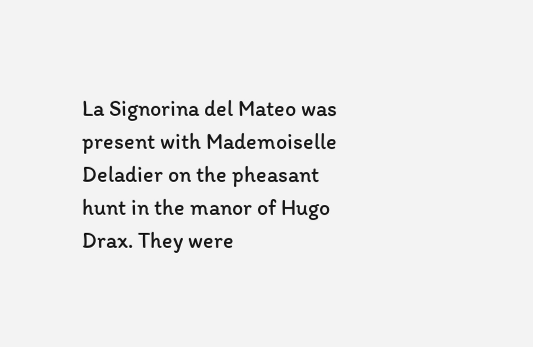La Signorina del Mateo was present with Mademoiselle Deladier on the pheasant hunt in the manor of Hugo Drax. They were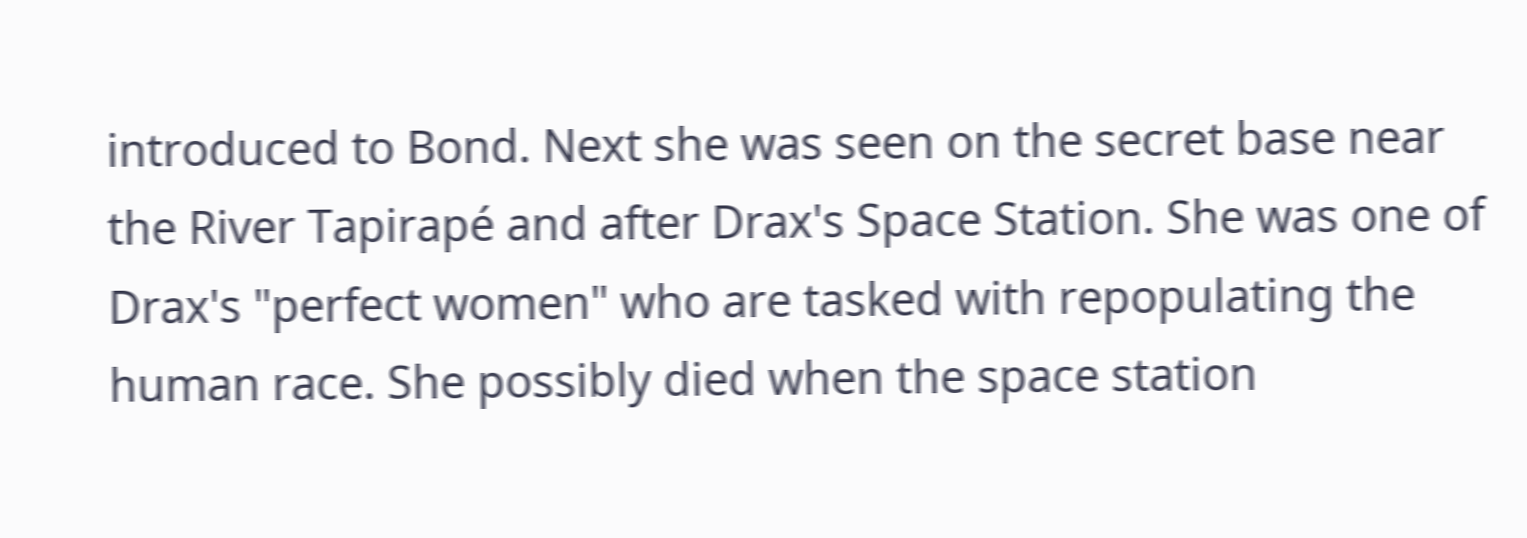introduced to Bond. Next she was seen on the secret base near the River Tapirapé and after Drax's Space Station. She was one of Drax's "perfect women" who are tasked with repopulating the human race. She possibly died when the space station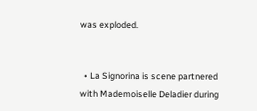was exploded.


  • La Signorina is scene partnered with Mademoiselle Deladier during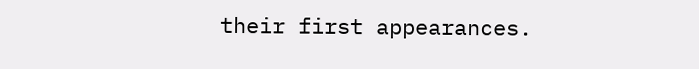their first appearances.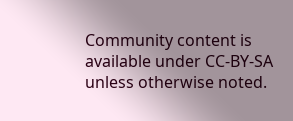Community content is available under CC-BY-SA unless otherwise noted.